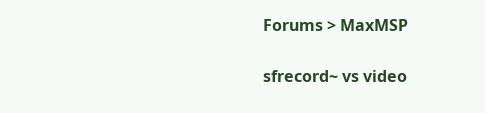Forums > MaxMSP

sfrecord~ vs video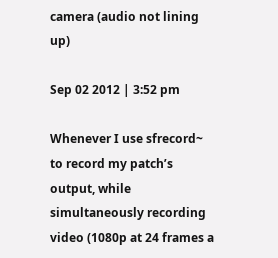camera (audio not lining up)

Sep 02 2012 | 3:52 pm

Whenever I use sfrecord~ to record my patch’s output, while simultaneously recording video (1080p at 24 frames a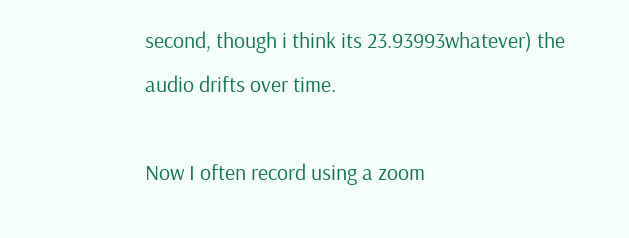second, though i think its 23.93993whatever) the audio drifts over time.

Now I often record using a zoom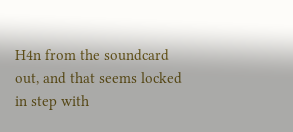H4n from the soundcard out, and that seems locked in step with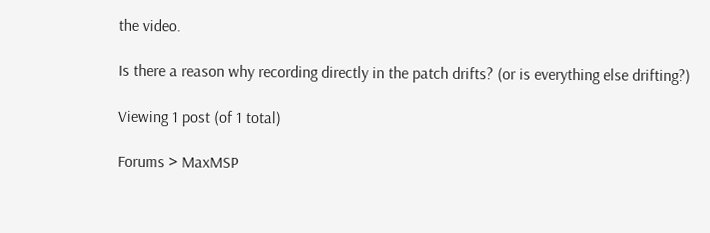the video.

Is there a reason why recording directly in the patch drifts? (or is everything else drifting?)

Viewing 1 post (of 1 total)

Forums > MaxMSP